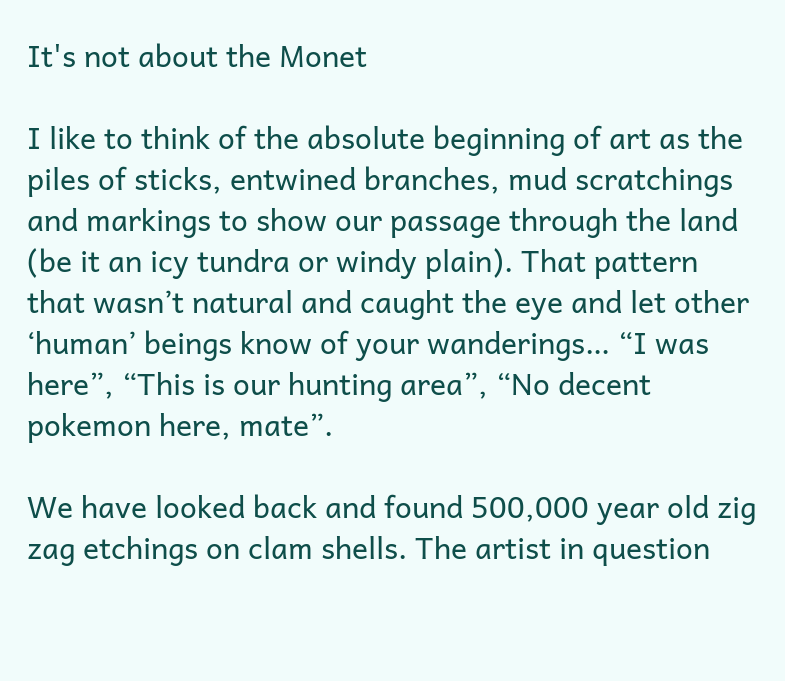It's not about the Monet

I like to think of the absolute beginning of art as the piles of sticks, entwined branches, mud scratchings and markings to show our passage through the land (be it an icy tundra or windy plain). That pattern that wasn’t natural and caught the eye and let other ‘human’ beings know of your wanderings… “I was here”, “This is our hunting area”, “No decent pokemon here, mate”.

We have looked back and found 500,000 year old zig zag etchings on clam shells. The artist in question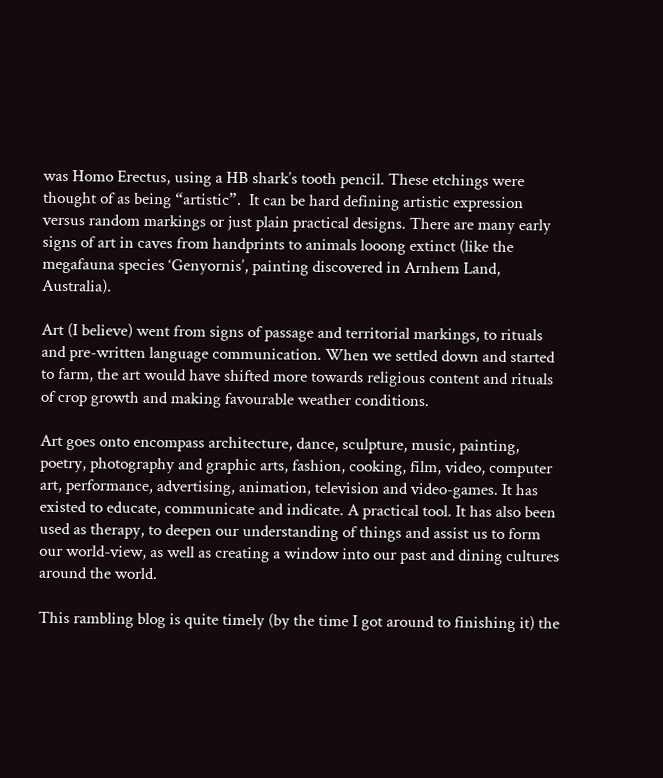was Homo Erectus, using a HB shark’s tooth pencil. These etchings were thought of as being “artistic”.  It can be hard defining artistic expression versus random markings or just plain practical designs. There are many early signs of art in caves from handprints to animals looong extinct (like the megafauna species ‘Genyornis’, painting discovered in Arnhem Land, Australia).

Art (I believe) went from signs of passage and territorial markings, to rituals and pre-written language communication. When we settled down and started to farm, the art would have shifted more towards religious content and rituals of crop growth and making favourable weather conditions.

Art goes onto encompass architecture, dance, sculpture, music, painting, poetry, photography and graphic arts, fashion, cooking, film, video, computer art, performance, advertising, animation, television and video-games. It has existed to educate, communicate and indicate. A practical tool. It has also been used as therapy, to deepen our understanding of things and assist us to form our world-view, as well as creating a window into our past and dining cultures around the world.

This rambling blog is quite timely (by the time I got around to finishing it) the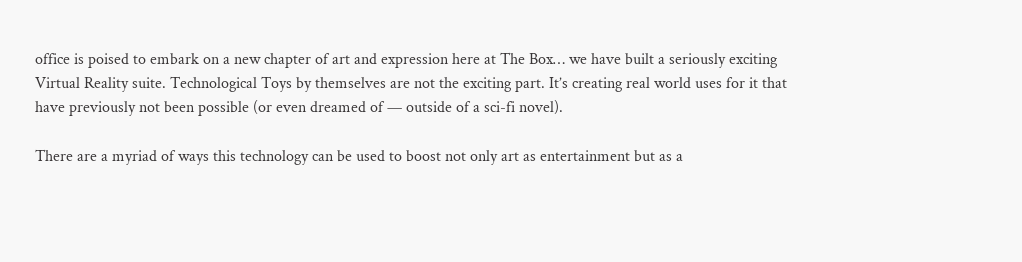office is poised to embark on a new chapter of art and expression here at The Box… we have built a seriously exciting Virtual Reality suite. Technological Toys by themselves are not the exciting part. It’s creating real world uses for it that have previously not been possible (or even dreamed of — outside of a sci-fi novel).

There are a myriad of ways this technology can be used to boost not only art as entertainment but as a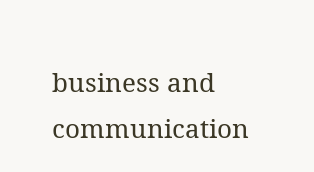business and communication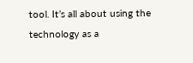tool. It’s all about using the technology as a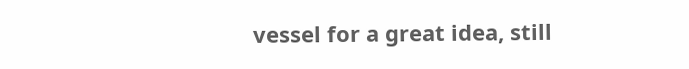vessel for a great idea, still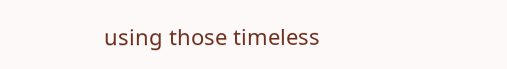using those timeless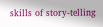skills of story-telling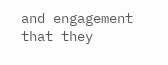and engagement that they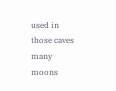used in those caves many moons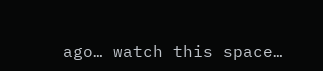ago… watch this space…